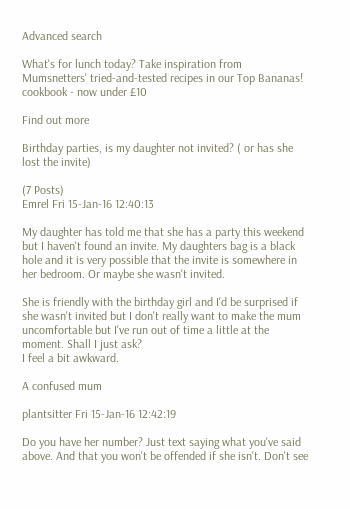Advanced search

What's for lunch today? Take inspiration from Mumsnetters' tried-and-tested recipes in our Top Bananas! cookbook - now under £10

Find out more

Birthday parties, is my daughter not invited? ( or has she lost the invite)

(7 Posts)
Emrel Fri 15-Jan-16 12:40:13

My daughter has told me that she has a party this weekend but I haven't found an invite. My daughters bag is a black hole and it is very possible that the invite is somewhere in her bedroom. Or maybe she wasn't invited.

She is friendly with the birthday girl and I'd be surprised if she wasn't invited but I don't really want to make the mum uncomfortable but I've run out of time a little at the moment. Shall I just ask?
I feel a bit awkward.

A confused mum

plantsitter Fri 15-Jan-16 12:42:19

Do you have her number? Just text saying what you've said above. And that you won't be offended if she isn't. Don't see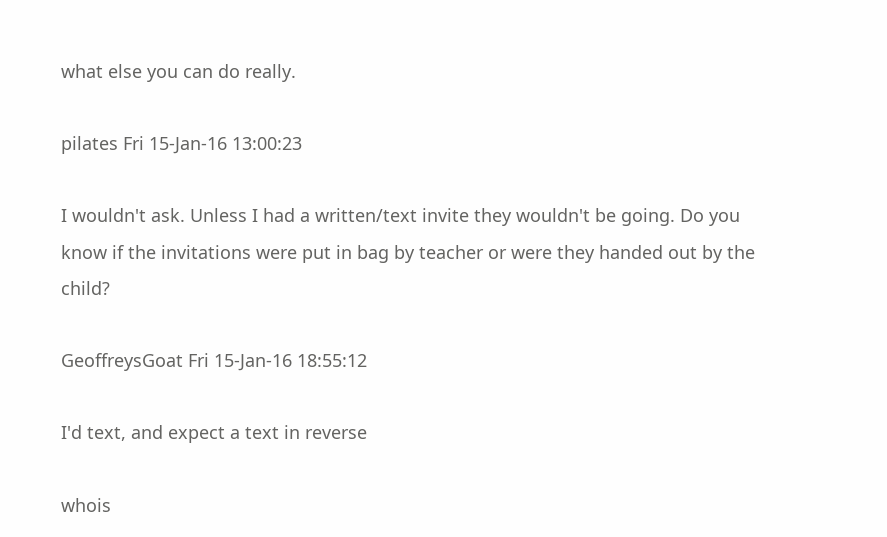what else you can do really.

pilates Fri 15-Jan-16 13:00:23

I wouldn't ask. Unless I had a written/text invite they wouldn't be going. Do you know if the invitations were put in bag by teacher or were they handed out by the child?

GeoffreysGoat Fri 15-Jan-16 18:55:12

I'd text, and expect a text in reverse

whois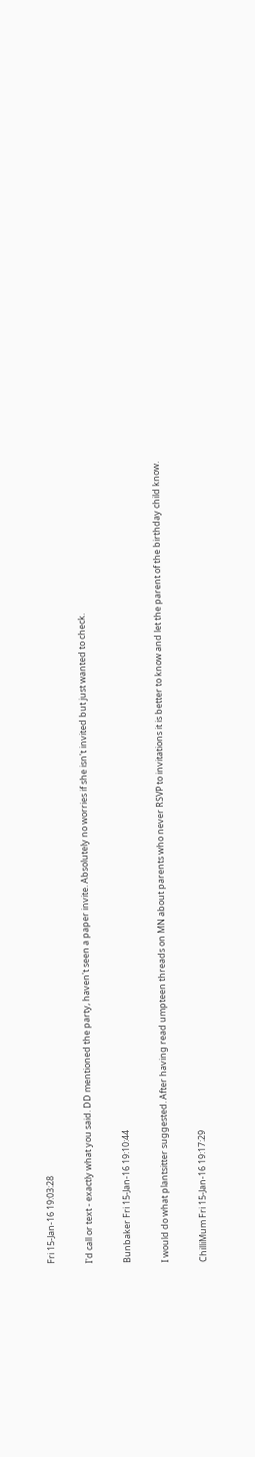Fri 15-Jan-16 19:03:28

I'd call or text - exactly what you said. DD mentioned the party, haven't seen a paper invite. Absolutely no worries if she isn't invited but just wanted to check.

Bunbaker Fri 15-Jan-16 19:10:44

I would do what plantsitter suggested. After having read umpteen threads on MN about parents who never RSVP to invitations it is better to know and let the parent of the birthday child know.

ChilliMum Fri 15-Jan-16 19:17:29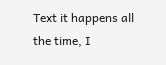Text it happens all the time, I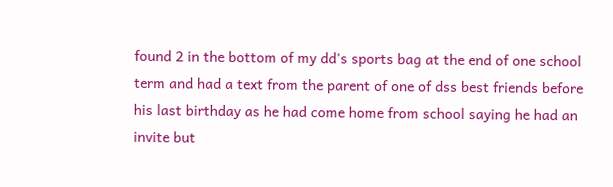found 2 in the bottom of my dd's sports bag at the end of one school term and had a text from the parent of one of dss best friends before his last birthday as he had come home from school saying he had an invite but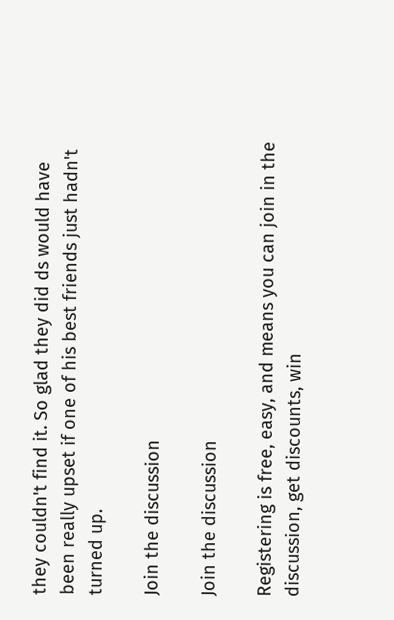they couldn't find it. So glad they did ds would have been really upset if one of his best friends just hadn't turned up.

Join the discussion

Join the discussion

Registering is free, easy, and means you can join in the discussion, get discounts, win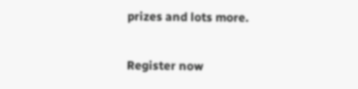prizes and lots more.

Register now